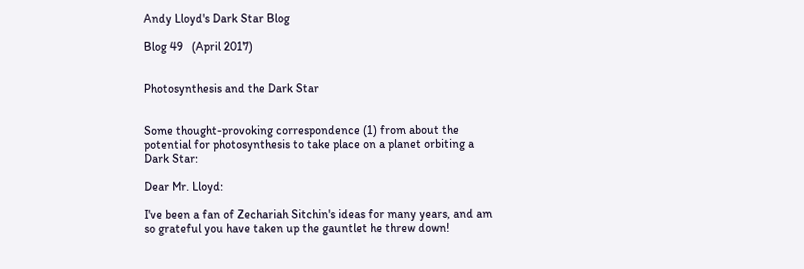Andy Lloyd's Dark Star Blog

Blog 49   (April 2017)


Photosynthesis and the Dark Star


Some thought-provoking correspondence (1) from about the potential for photosynthesis to take place on a planet orbiting a Dark Star:

Dear Mr. Lloyd:

I've been a fan of Zechariah Sitchin's ideas for many years, and am so grateful you have taken up the gauntlet he threw down!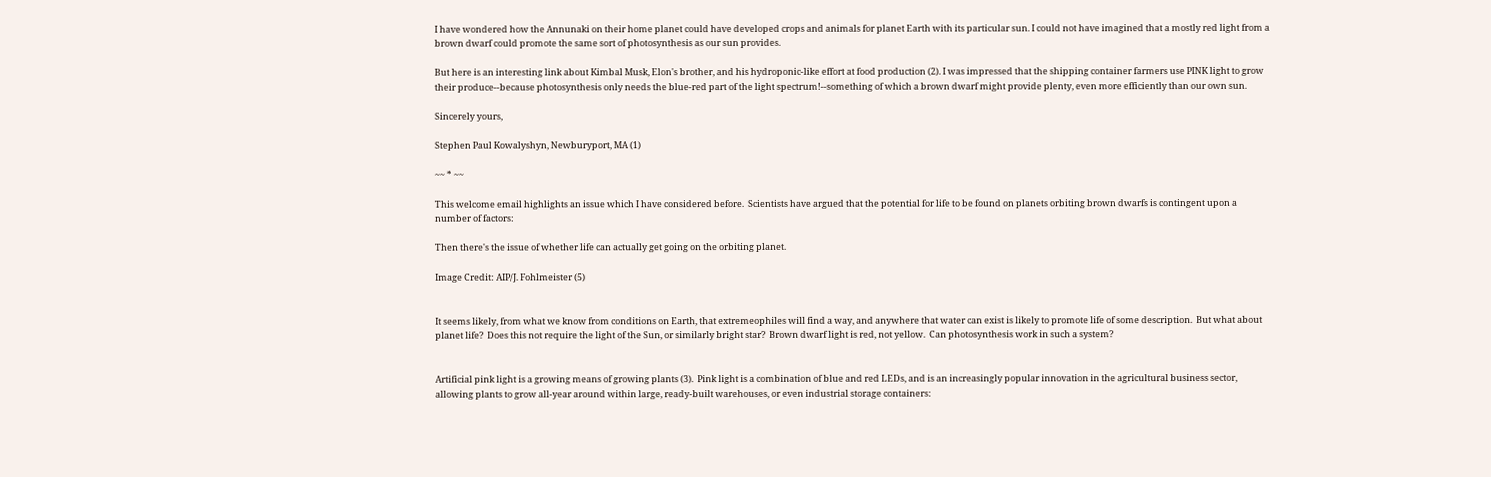I have wondered how the Annunaki on their home planet could have developed crops and animals for planet Earth with its particular sun. I could not have imagined that a mostly red light from a brown dwarf could promote the same sort of photosynthesis as our sun provides.

But here is an interesting link about Kimbal Musk, Elon's brother, and his hydroponic-like effort at food production (2). I was impressed that the shipping container farmers use PINK light to grow their produce--because photosynthesis only needs the blue-red part of the light spectrum!--something of which a brown dwarf might provide plenty, even more efficiently than our own sun.

Sincerely yours,

Stephen Paul Kowalyshyn, Newburyport, MA (1)

~~ * ~~

This welcome email highlights an issue which I have considered before.  Scientists have argued that the potential for life to be found on planets orbiting brown dwarfs is contingent upon a number of factors:

Then there's the issue of whether life can actually get going on the orbiting planet.

Image Credit: AIP/J. Fohlmeister (5)


It seems likely, from what we know from conditions on Earth, that extremeophiles will find a way, and anywhere that water can exist is likely to promote life of some description.  But what about planet life?  Does this not require the light of the Sun, or similarly bright star?  Brown dwarf light is red, not yellow.  Can photosynthesis work in such a system?


Artificial pink light is a growing means of growing plants (3).  Pink light is a combination of blue and red LEDs, and is an increasingly popular innovation in the agricultural business sector, allowing plants to grow all-year around within large, ready-built warehouses, or even industrial storage containers: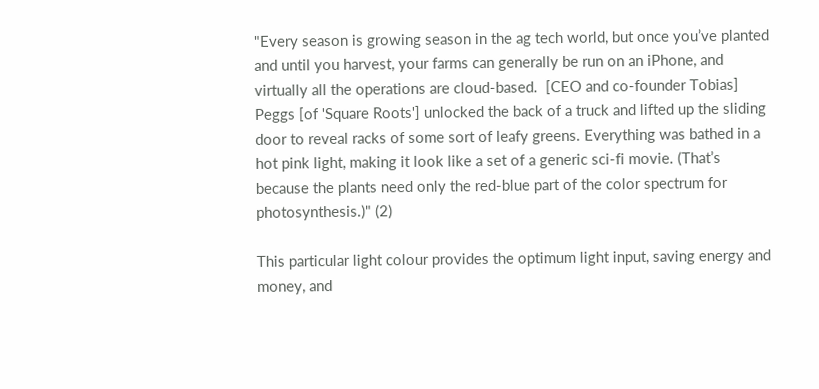"Every season is growing season in the ag tech world, but once you’ve planted and until you harvest, your farms can generally be run on an iPhone, and virtually all the operations are cloud-based.  [CEO and co-founder Tobias] Peggs [of 'Square Roots'] unlocked the back of a truck and lifted up the sliding door to reveal racks of some sort of leafy greens. Everything was bathed in a hot pink light, making it look like a set of a generic sci-fi movie. (That’s because the plants need only the red-blue part of the color spectrum for photosynthesis.)" (2)

This particular light colour provides the optimum light input, saving energy and money, and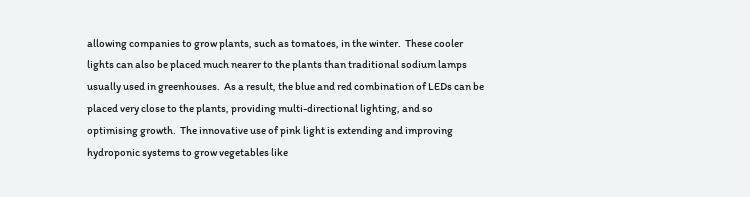allowing companies to grow plants, such as tomatoes, in the winter.  These cooler lights can also be placed much nearer to the plants than traditional sodium lamps usually used in greenhouses.  As a result, the blue and red combination of LEDs can be placed very close to the plants, providing multi-directional lighting, and so optimising growth.  The innovative use of pink light is extending and improving hydroponic systems to grow vegetables like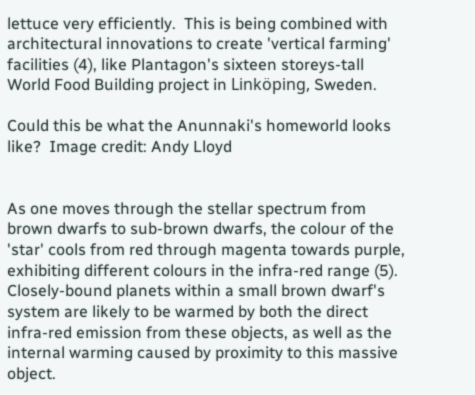lettuce very efficiently.  This is being combined with architectural innovations to create 'vertical farming' facilities (4), like Plantagon's sixteen storeys-tall World Food Building project in Linköping, Sweden.

Could this be what the Anunnaki's homeworld looks like?  Image credit: Andy Lloyd


As one moves through the stellar spectrum from brown dwarfs to sub-brown dwarfs, the colour of the 'star' cools from red through magenta towards purple, exhibiting different colours in the infra-red range (5).  Closely-bound planets within a small brown dwarf's system are likely to be warmed by both the direct infra-red emission from these objects, as well as the internal warming caused by proximity to this massive object.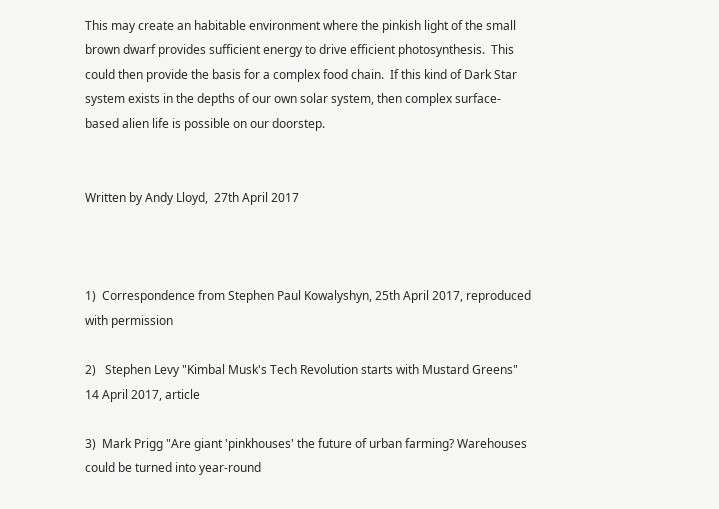This may create an habitable environment where the pinkish light of the small brown dwarf provides sufficient energy to drive efficient photosynthesis.  This could then provide the basis for a complex food chain.  If this kind of Dark Star system exists in the depths of our own solar system, then complex surface-based alien life is possible on our doorstep.


Written by Andy Lloyd,  27th April 2017



1)  Correspondence from Stephen Paul Kowalyshyn, 25th April 2017, reproduced with permission

2)   Stephen Levy "Kimbal Musk's Tech Revolution starts with Mustard Greens" 14 April 2017, article

3)  Mark Prigg "Are giant 'pinkhouses' the future of urban farming? Warehouses could be turned into year-round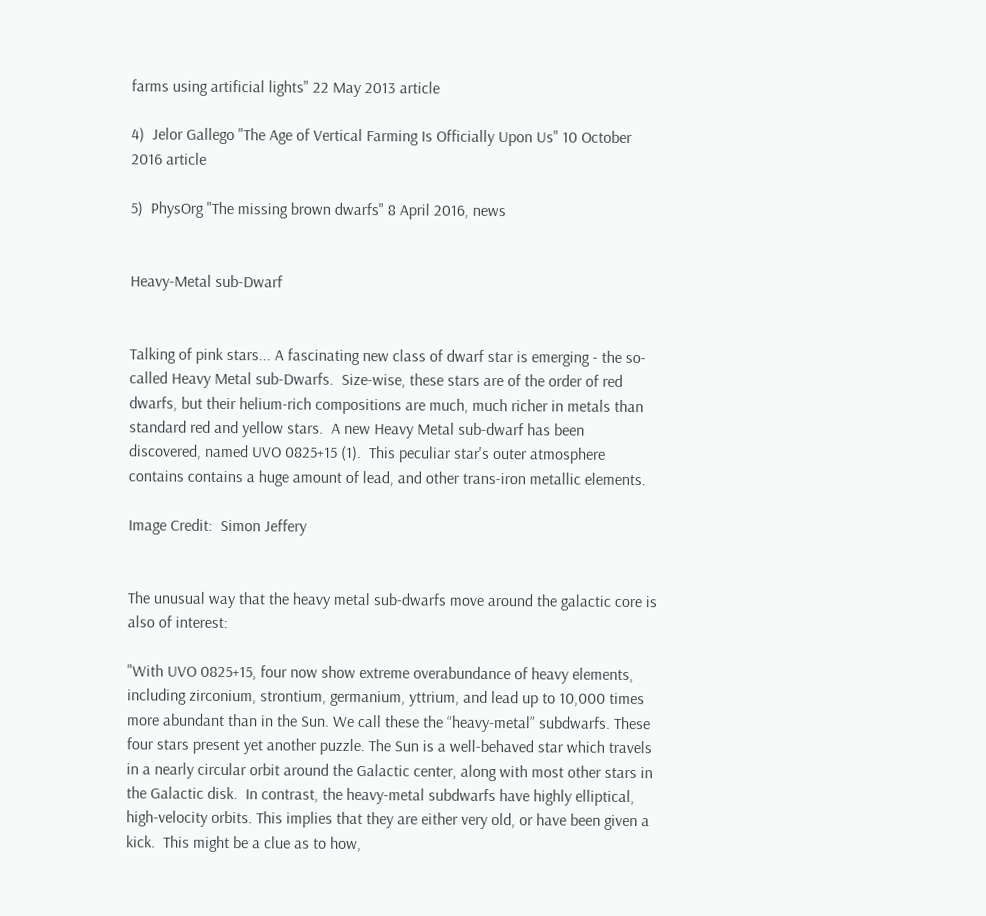farms using artificial lights" 22 May 2013 article

4)  Jelor Gallego "The Age of Vertical Farming Is Officially Upon Us" 10 October 2016 article

5)  PhysOrg "The missing brown dwarfs" 8 April 2016, news


Heavy-Metal sub-Dwarf


Talking of pink stars... A fascinating new class of dwarf star is emerging - the so-called Heavy Metal sub-Dwarfs.  Size-wise, these stars are of the order of red dwarfs, but their helium-rich compositions are much, much richer in metals than standard red and yellow stars.  A new Heavy Metal sub-dwarf has been discovered, named UVO 0825+15 (1).  This peculiar star's outer atmosphere contains contains a huge amount of lead, and other trans-iron metallic elements.

Image Credit:  Simon Jeffery


The unusual way that the heavy metal sub-dwarfs move around the galactic core is also of interest:

"With UVO 0825+15, four now show extreme overabundance of heavy elements, including zirconium, strontium, germanium, yttrium, and lead up to 10,000 times more abundant than in the Sun. We call these the “heavy-metal” subdwarfs. These four stars present yet another puzzle. The Sun is a well-behaved star which travels in a nearly circular orbit around the Galactic center, along with most other stars in the Galactic disk.  In contrast, the heavy-metal subdwarfs have highly elliptical, high-velocity orbits. This implies that they are either very old, or have been given a kick.  This might be a clue as to how,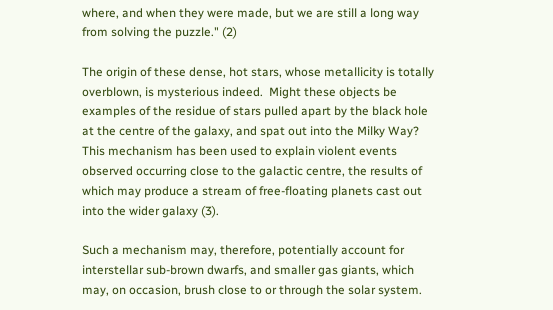where, and when they were made, but we are still a long way from solving the puzzle." (2)

The origin of these dense, hot stars, whose metallicity is totally overblown, is mysterious indeed.  Might these objects be examples of the residue of stars pulled apart by the black hole at the centre of the galaxy, and spat out into the Milky Way? This mechanism has been used to explain violent events observed occurring close to the galactic centre, the results of which may produce a stream of free-floating planets cast out into the wider galaxy (3).

Such a mechanism may, therefore, potentially account for interstellar sub-brown dwarfs, and smaller gas giants, which may, on occasion, brush close to or through the solar system.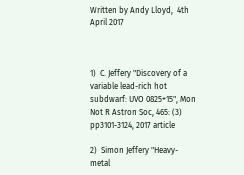Written by Andy Lloyd,  4th April 2017



1)  C. Jeffery "Discovery of a variable lead-rich hot subdwarf: UVO 0825+15", Mon Not R Astron Soc, 465: (3) pp3101-3124, 2017 article

2)  Simon Jeffery "Heavy-metal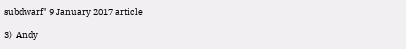subdwarf" 9 January 2017 article

3)  Andy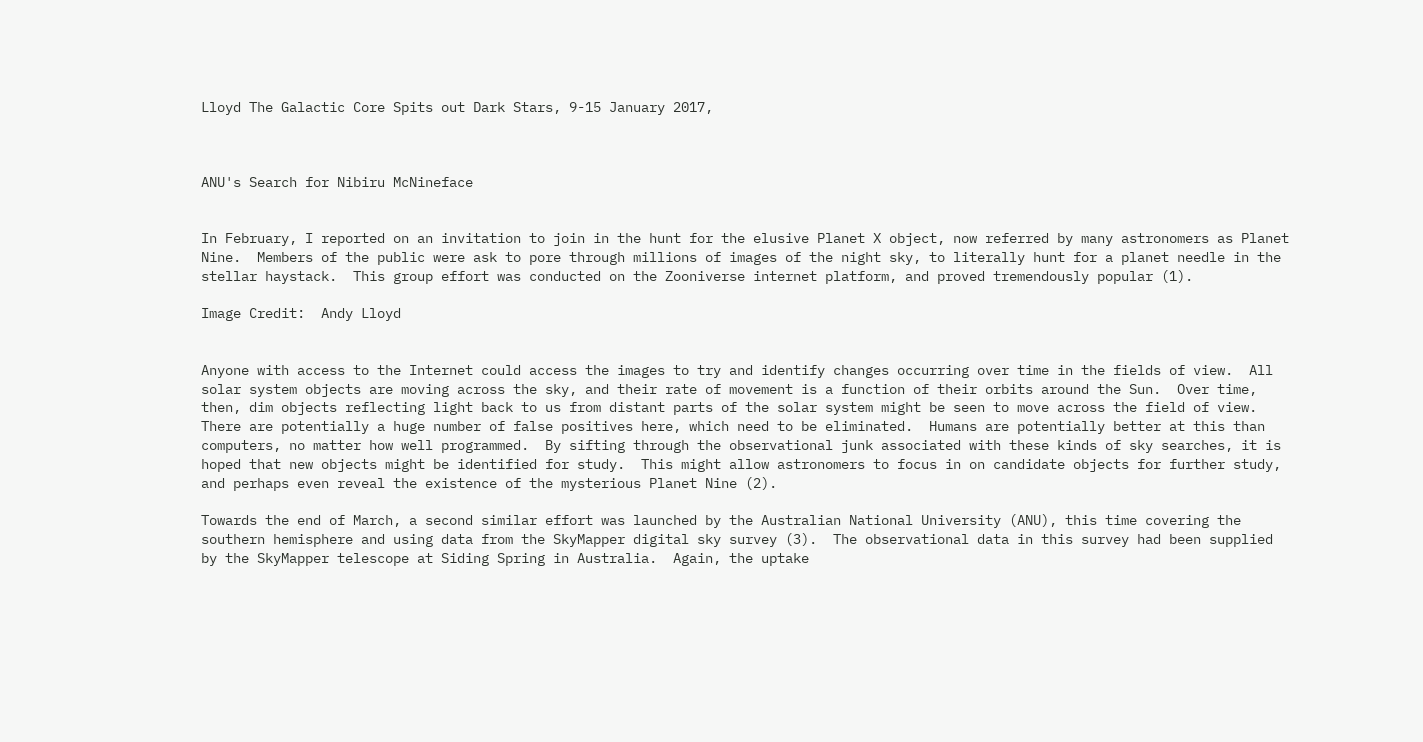Lloyd The Galactic Core Spits out Dark Stars, 9-15 January 2017,



ANU's Search for Nibiru McNineface


In February, I reported on an invitation to join in the hunt for the elusive Planet X object, now referred by many astronomers as Planet Nine.  Members of the public were ask to pore through millions of images of the night sky, to literally hunt for a planet needle in the stellar haystack.  This group effort was conducted on the Zooniverse internet platform, and proved tremendously popular (1).

Image Credit:  Andy Lloyd


Anyone with access to the Internet could access the images to try and identify changes occurring over time in the fields of view.  All solar system objects are moving across the sky, and their rate of movement is a function of their orbits around the Sun.  Over time, then, dim objects reflecting light back to us from distant parts of the solar system might be seen to move across the field of view.  There are potentially a huge number of false positives here, which need to be eliminated.  Humans are potentially better at this than computers, no matter how well programmed.  By sifting through the observational junk associated with these kinds of sky searches, it is hoped that new objects might be identified for study.  This might allow astronomers to focus in on candidate objects for further study, and perhaps even reveal the existence of the mysterious Planet Nine (2).

Towards the end of March, a second similar effort was launched by the Australian National University (ANU), this time covering the southern hemisphere and using data from the SkyMapper digital sky survey (3).  The observational data in this survey had been supplied by the SkyMapper telescope at Siding Spring in Australia.  Again, the uptake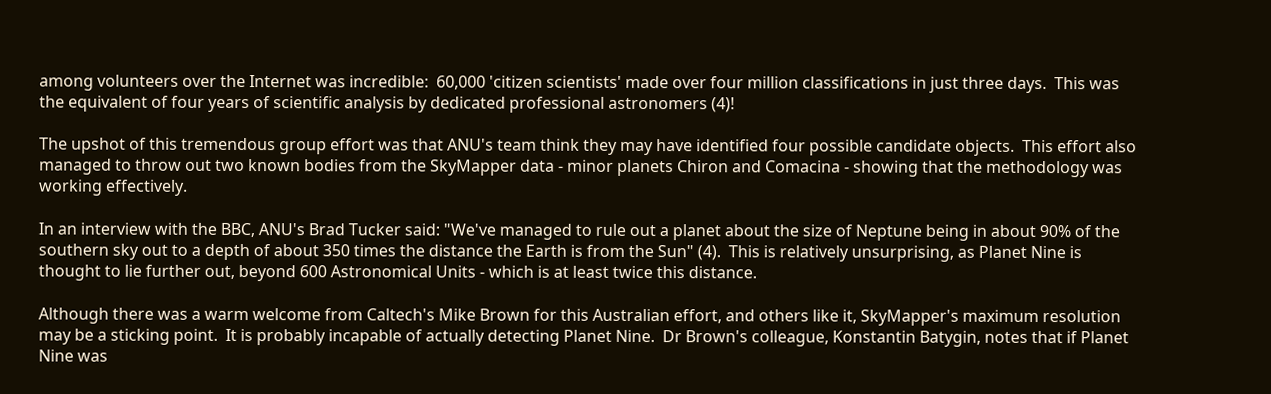among volunteers over the Internet was incredible:  60,000 'citizen scientists' made over four million classifications in just three days.  This was the equivalent of four years of scientific analysis by dedicated professional astronomers (4)!

The upshot of this tremendous group effort was that ANU's team think they may have identified four possible candidate objects.  This effort also managed to throw out two known bodies from the SkyMapper data - minor planets Chiron and Comacina - showing that the methodology was working effectively.

In an interview with the BBC, ANU's Brad Tucker said: "We've managed to rule out a planet about the size of Neptune being in about 90% of the southern sky out to a depth of about 350 times the distance the Earth is from the Sun" (4).  This is relatively unsurprising, as Planet Nine is thought to lie further out, beyond 600 Astronomical Units - which is at least twice this distance.

Although there was a warm welcome from Caltech's Mike Brown for this Australian effort, and others like it, SkyMapper's maximum resolution may be a sticking point.  It is probably incapable of actually detecting Planet Nine.  Dr Brown's colleague, Konstantin Batygin, notes that if Planet Nine was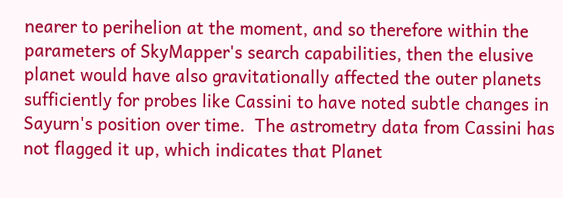nearer to perihelion at the moment, and so therefore within the parameters of SkyMapper's search capabilities, then the elusive planet would have also gravitationally affected the outer planets sufficiently for probes like Cassini to have noted subtle changes in Sayurn's position over time.  The astrometry data from Cassini has not flagged it up, which indicates that Planet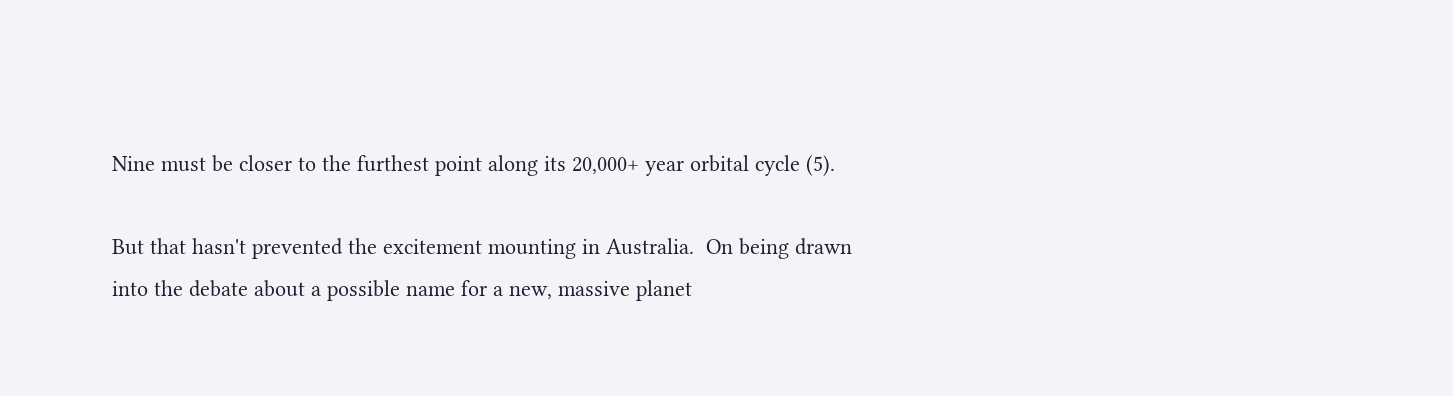Nine must be closer to the furthest point along its 20,000+ year orbital cycle (5).

But that hasn't prevented the excitement mounting in Australia.  On being drawn into the debate about a possible name for a new, massive planet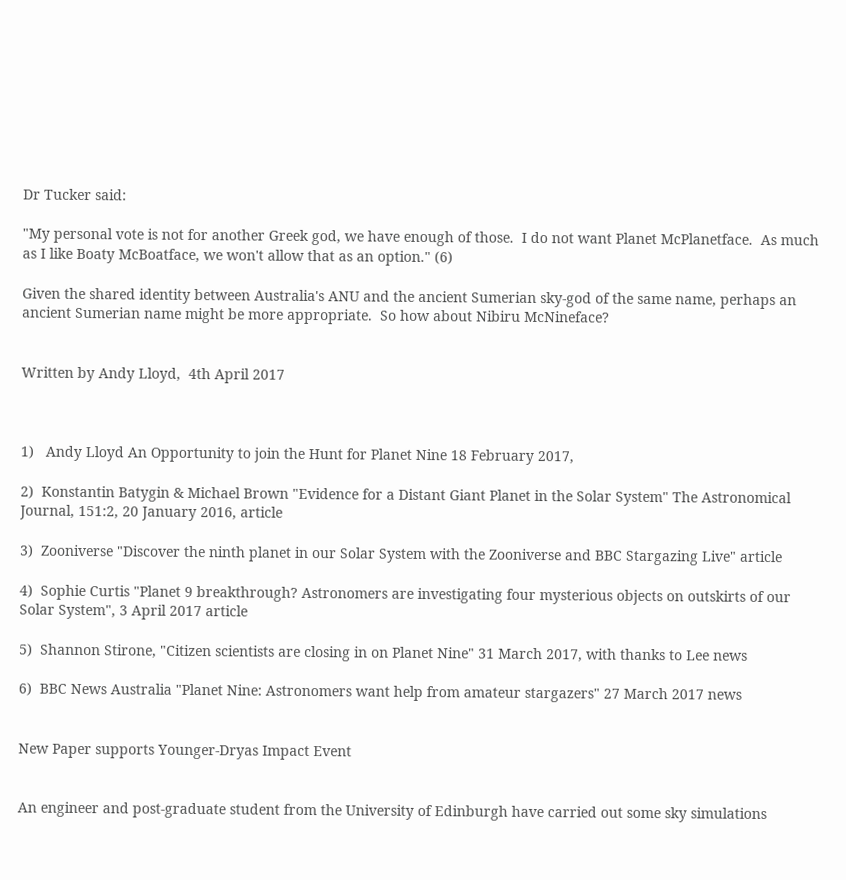Dr Tucker said:

"My personal vote is not for another Greek god, we have enough of those.  I do not want Planet McPlanetface.  As much as I like Boaty McBoatface, we won't allow that as an option." (6)

Given the shared identity between Australia's ANU and the ancient Sumerian sky-god of the same name, perhaps an ancient Sumerian name might be more appropriate.  So how about Nibiru McNineface?


Written by Andy Lloyd,  4th April 2017



1)   Andy Lloyd An Opportunity to join the Hunt for Planet Nine 18 February 2017,

2)  Konstantin Batygin & Michael Brown "Evidence for a Distant Giant Planet in the Solar System" The Astronomical Journal, 151:2, 20 January 2016, article

3)  Zooniverse "Discover the ninth planet in our Solar System with the Zooniverse and BBC Stargazing Live" article

4)  Sophie Curtis "Planet 9 breakthrough? Astronomers are investigating four mysterious objects on outskirts of our Solar System", 3 April 2017 article

5)  Shannon Stirone, "Citizen scientists are closing in on Planet Nine" 31 March 2017, with thanks to Lee news

6)  BBC News Australia "Planet Nine: Astronomers want help from amateur stargazers" 27 March 2017 news


New Paper supports Younger-Dryas Impact Event


An engineer and post-graduate student from the University of Edinburgh have carried out some sky simulations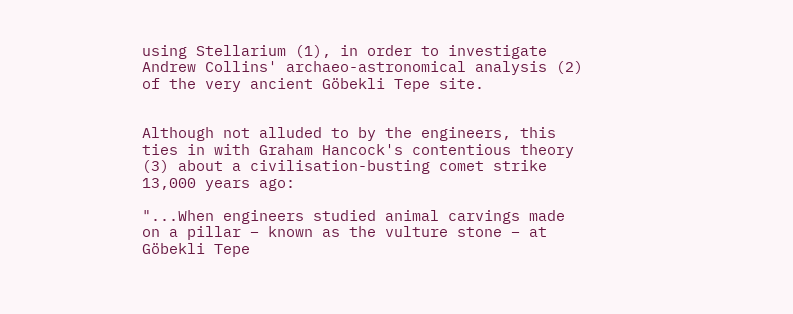using Stellarium (1), in order to investigate Andrew Collins' archaeo-astronomical analysis (2) of the very ancient Göbekli Tepe site.


Although not alluded to by the engineers, this ties in with Graham Hancock's contentious theory (3) about a civilisation-busting comet strike 13,000 years ago:

"...When engineers studied animal carvings made on a pillar – known as the vulture stone – at Göbekli Tepe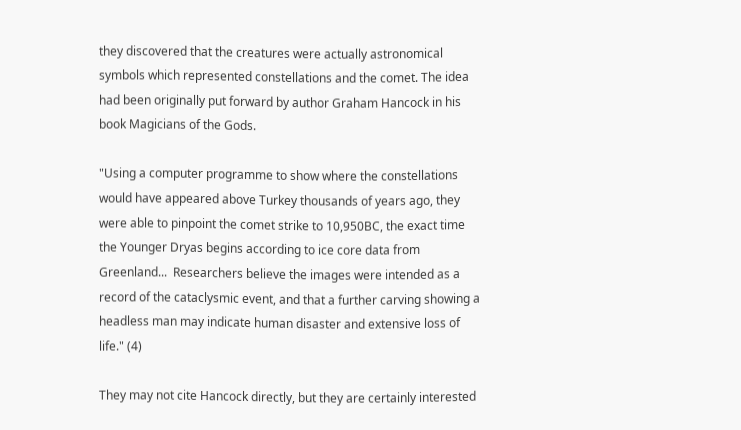they discovered that the creatures were actually astronomical symbols which represented constellations and the comet. The idea had been originally put forward by author Graham Hancock in his book Magicians of the Gods.

"Using a computer programme to show where the constellations would have appeared above Turkey thousands of years ago, they were able to pinpoint the comet strike to 10,950BC, the exact time the Younger Dryas begins according to ice core data from Greenland...  Researchers believe the images were intended as a record of the cataclysmic event, and that a further carving showing a headless man may indicate human disaster and extensive loss of life." (4)

They may not cite Hancock directly, but they are certainly interested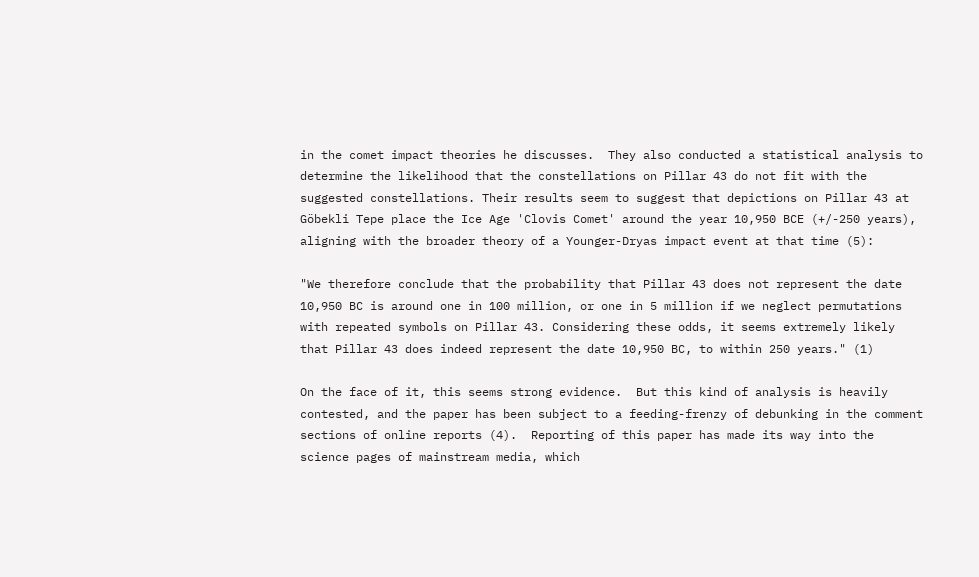in the comet impact theories he discusses.  They also conducted a statistical analysis to determine the likelihood that the constellations on Pillar 43 do not fit with the suggested constellations. Their results seem to suggest that depictions on Pillar 43 at Göbekli Tepe place the Ice Age 'Clovis Comet' around the year 10,950 BCE (+/-250 years), aligning with the broader theory of a Younger-Dryas impact event at that time (5):

"We therefore conclude that the probability that Pillar 43 does not represent the date 10,950 BC is around one in 100 million, or one in 5 million if we neglect permutations with repeated symbols on Pillar 43. Considering these odds, it seems extremely likely that Pillar 43 does indeed represent the date 10,950 BC, to within 250 years." (1)

On the face of it, this seems strong evidence.  But this kind of analysis is heavily contested, and the paper has been subject to a feeding-frenzy of debunking in the comment sections of online reports (4).  Reporting of this paper has made its way into the science pages of mainstream media, which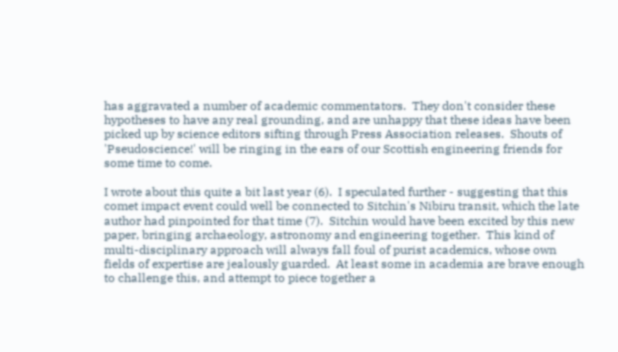has aggravated a number of academic commentators.  They don't consider these hypotheses to have any real grounding, and are unhappy that these ideas have been picked up by science editors sifting through Press Association releases.  Shouts of 'Pseudoscience!' will be ringing in the ears of our Scottish engineering friends for some time to come.

I wrote about this quite a bit last year (6).  I speculated further - suggesting that this comet impact event could well be connected to Sitchin's Nibiru transit, which the late author had pinpointed for that time (7).  Sitchin would have been excited by this new paper, bringing archaeology, astronomy and engineering together.  This kind of multi-disciplinary approach will always fall foul of purist academics, whose own fields of expertise are jealously guarded.  At least some in academia are brave enough to challenge this, and attempt to piece together a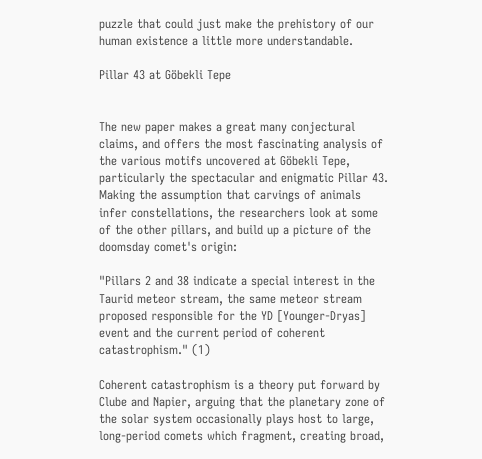puzzle that could just make the prehistory of our human existence a little more understandable.

Pillar 43 at Göbekli Tepe


The new paper makes a great many conjectural claims, and offers the most fascinating analysis of the various motifs uncovered at Göbekli Tepe, particularly the spectacular and enigmatic Pillar 43.  Making the assumption that carvings of animals infer constellations, the researchers look at some of the other pillars, and build up a picture of the doomsday comet's origin:

"Pillars 2 and 38 indicate a special interest in the Taurid meteor stream, the same meteor stream proposed responsible for the YD [Younger-Dryas] event and the current period of coherent catastrophism." (1)

Coherent catastrophism is a theory put forward by Clube and Napier, arguing that the planetary zone of the solar system occasionally plays host to large, long-period comets which fragment, creating broad,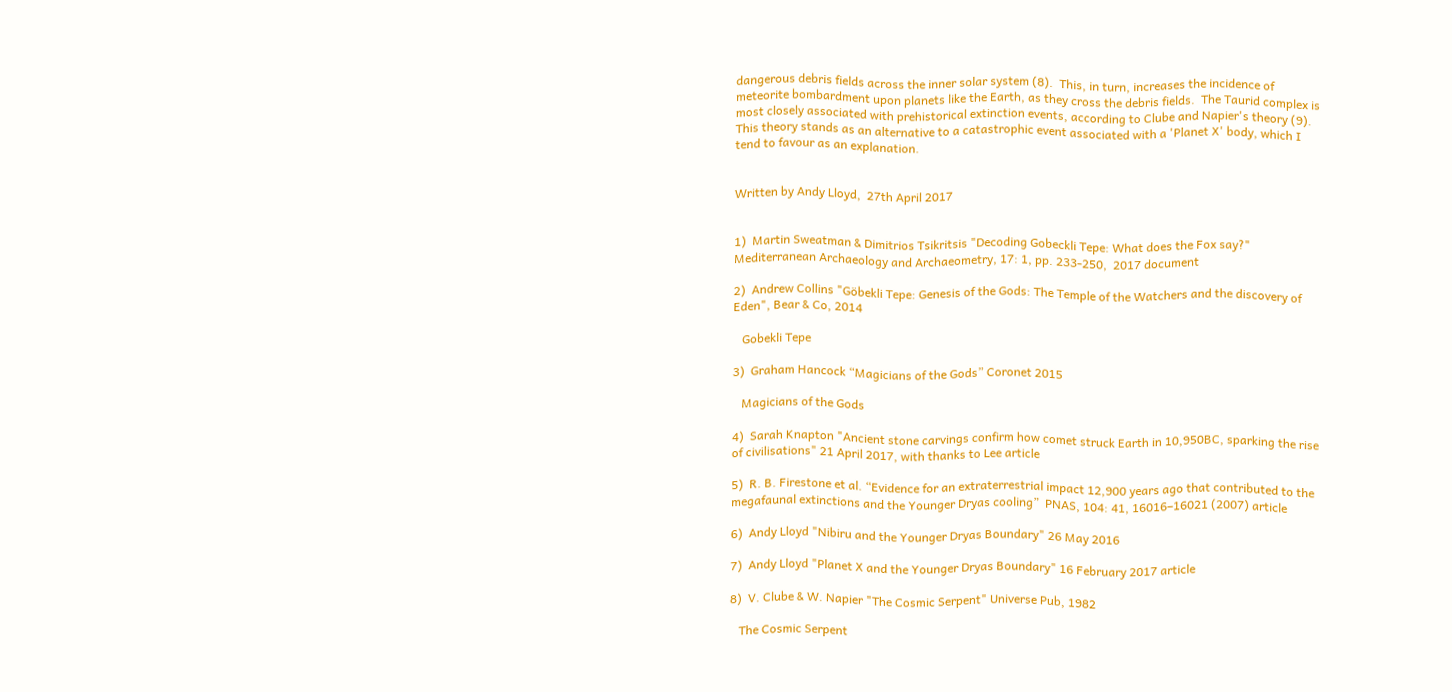dangerous debris fields across the inner solar system (8).  This, in turn, increases the incidence of meteorite bombardment upon planets like the Earth, as they cross the debris fields.  The Taurid complex is most closely associated with prehistorical extinction events, according to Clube and Napier's theory (9).  This theory stands as an alternative to a catastrophic event associated with a 'Planet X' body, which I tend to favour as an explanation.


Written by Andy Lloyd,  27th April 2017


1)  Martin Sweatman & Dimitrios Tsikritsis "Decoding Gobeckli Tepe: What does the Fox say?" Mediterranean Archaeology and Archaeometry, 17: 1, pp. 233-250,  2017 document

2)  Andrew Collins "Göbekli Tepe: Genesis of the Gods: The Temple of the Watchers and the discovery of Eden", Bear & Co, 2014

   Gobekli Tepe

3)  Graham Hancock “Magicians of the Gods” Coronet 2015

   Magicians of the Gods

4)  Sarah Knapton "Ancient stone carvings confirm how comet struck Earth in 10,950BC, sparking the rise of civilisations" 21 April 2017, with thanks to Lee article

5)  R. B. Firestone et al. “Evidence for an extraterrestrial impact 12,900 years ago that contributed to the megafaunal extinctions and the Younger Dryas cooling”  PNAS, 104: 41, 16016–16021 (2007) article

6)  Andy Lloyd "Nibiru and the Younger Dryas Boundary" 26 May 2016

7)  Andy Lloyd "Planet X and the Younger Dryas Boundary" 16 February 2017 article

8)  V. Clube & W. Napier "The Cosmic Serpent" Universe Pub, 1982

   The Cosmic Serpent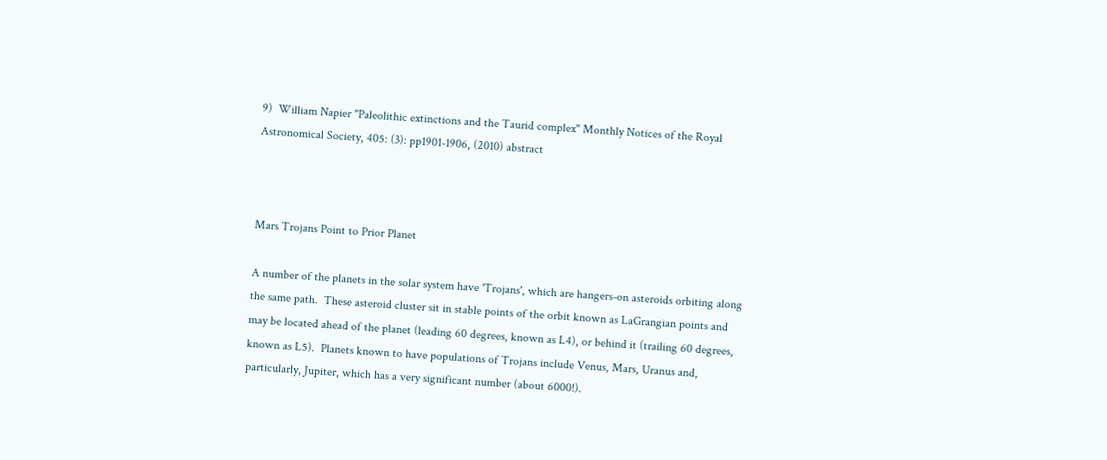9)  William Napier "Paleolithic extinctions and the Taurid complex" Monthly Notices of the Royal Astronomical Society, 405: (3): pp1901-1906, (2010) abstract



Mars Trojans Point to Prior Planet

A number of the planets in the solar system have 'Trojans', which are hangers-on asteroids orbiting along the same path.  These asteroid cluster sit in stable points of the orbit known as LaGrangian points and may be located ahead of the planet (leading 60 degrees, known as L4), or behind it (trailing 60 degrees, known as L5).  Planets known to have populations of Trojans include Venus, Mars, Uranus and, particularly, Jupiter, which has a very significant number (about 6000!).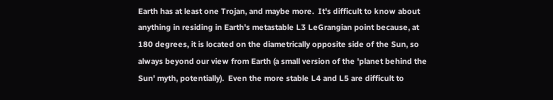Earth has at least one Trojan, and maybe more.  It's difficult to know about anything in residing in Earth's metastable L3 LeGrangian point because, at 180 degrees, it is located on the diametrically opposite side of the Sun, so always beyond our view from Earth (a small version of the 'planet behind the Sun' myth, potentially).  Even the more stable L4 and L5 are difficult to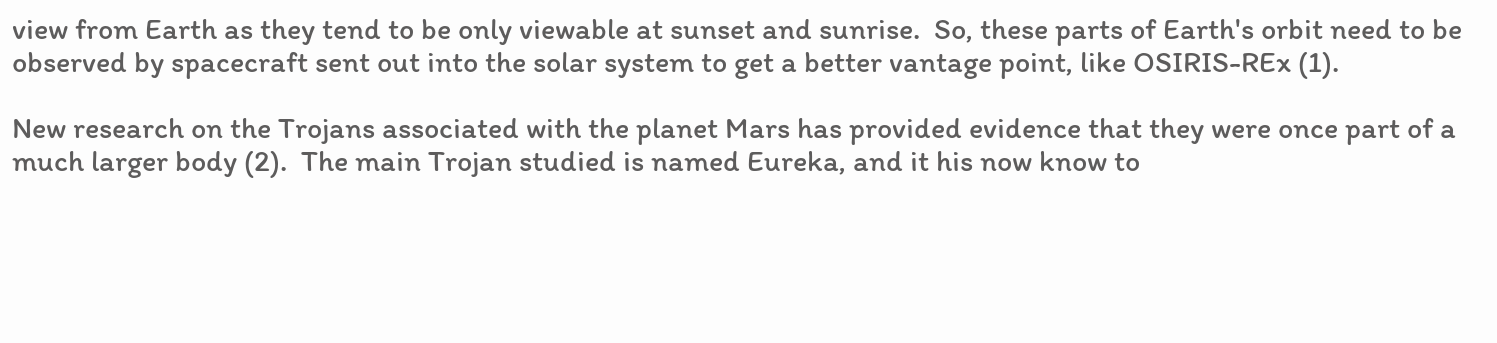view from Earth as they tend to be only viewable at sunset and sunrise.  So, these parts of Earth's orbit need to be observed by spacecraft sent out into the solar system to get a better vantage point, like OSIRIS-REx (1).

New research on the Trojans associated with the planet Mars has provided evidence that they were once part of a much larger body (2).  The main Trojan studied is named Eureka, and it his now know to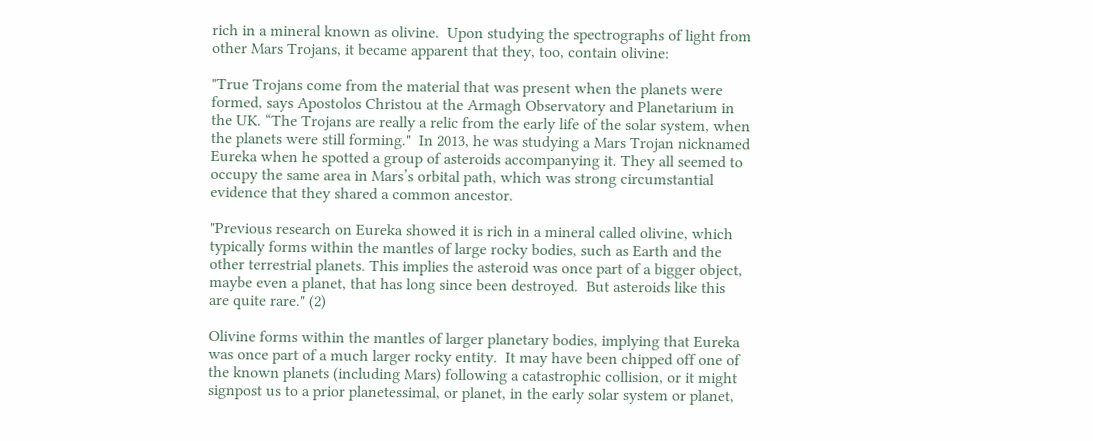rich in a mineral known as olivine.  Upon studying the spectrographs of light from other Mars Trojans, it became apparent that they, too, contain olivine:

"True Trojans come from the material that was present when the planets were formed, says Apostolos Christou at the Armagh Observatory and Planetarium in the UK. “The Trojans are really a relic from the early life of the solar system, when the planets were still forming."  In 2013, he was studying a Mars Trojan nicknamed Eureka when he spotted a group of asteroids accompanying it. They all seemed to occupy the same area in Mars’s orbital path, which was strong circumstantial evidence that they shared a common ancestor.

"Previous research on Eureka showed it is rich in a mineral called olivine, which typically forms within the mantles of large rocky bodies, such as Earth and the other terrestrial planets. This implies the asteroid was once part of a bigger object, maybe even a planet, that has long since been destroyed.  But asteroids like this are quite rare." (2)

Olivine forms within the mantles of larger planetary bodies, implying that Eureka was once part of a much larger rocky entity.  It may have been chipped off one of the known planets (including Mars) following a catastrophic collision, or it might signpost us to a prior planetessimal, or planet, in the early solar system or planet,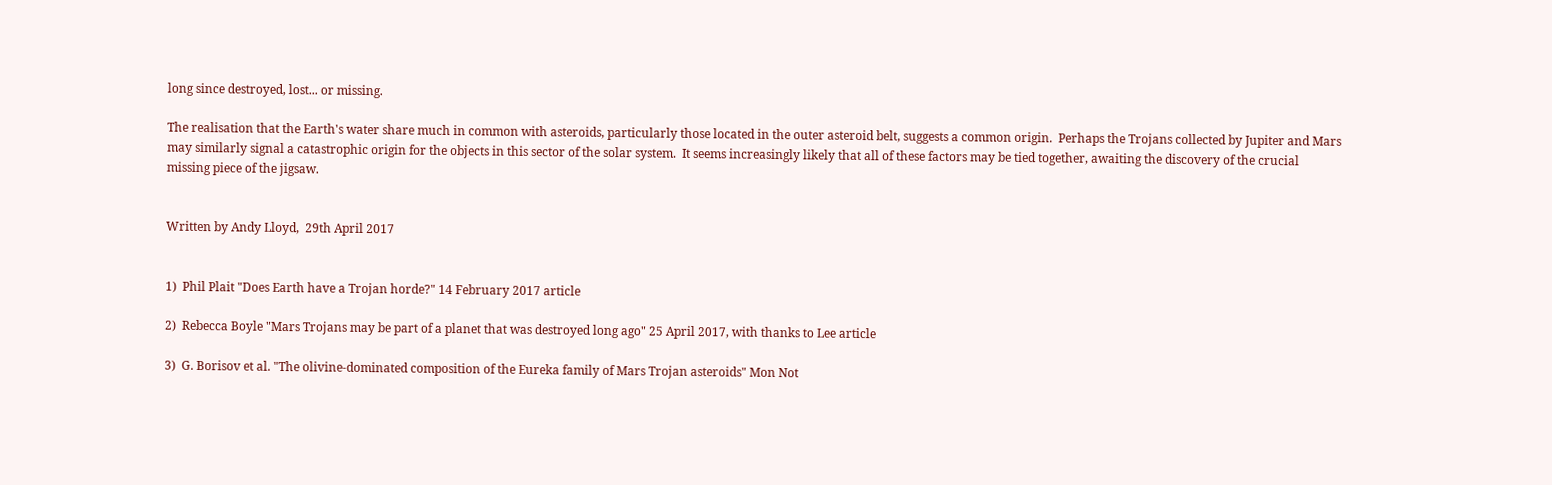long since destroyed, lost... or missing.

The realisation that the Earth's water share much in common with asteroids, particularly those located in the outer asteroid belt, suggests a common origin.  Perhaps the Trojans collected by Jupiter and Mars may similarly signal a catastrophic origin for the objects in this sector of the solar system.  It seems increasingly likely that all of these factors may be tied together, awaiting the discovery of the crucial missing piece of the jigsaw.


Written by Andy Lloyd,  29th April 2017


1)  Phil Plait "Does Earth have a Trojan horde?" 14 February 2017 article

2)  Rebecca Boyle "Mars Trojans may be part of a planet that was destroyed long ago" 25 April 2017, with thanks to Lee article

3)  G. Borisov et al. "The olivine-dominated composition of the Eureka family of Mars Trojan asteroids" Mon Not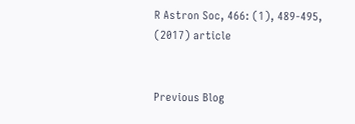R Astron Soc, 466: (1), 489-495, (2017) article


Previous Blog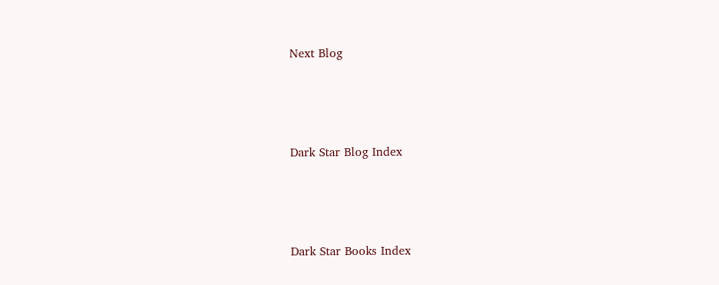Next Blog



Dark Star Blog Index



Dark Star Books Index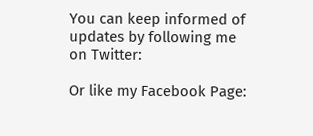You can keep informed of updates by following me on Twitter:

Or like my Facebook Page: